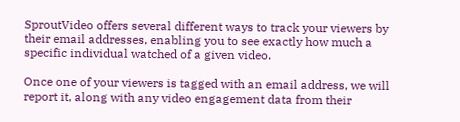SproutVideo offers several different ways to track your viewers by their email addresses, enabling you to see exactly how much a specific individual watched of a given video.

Once one of your viewers is tagged with an email address, we will report it, along with any video engagement data from their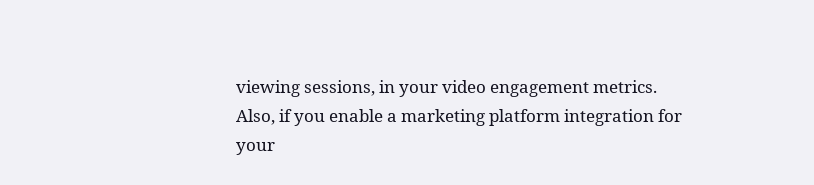viewing sessions, in your video engagement metrics. Also, if you enable a marketing platform integration for your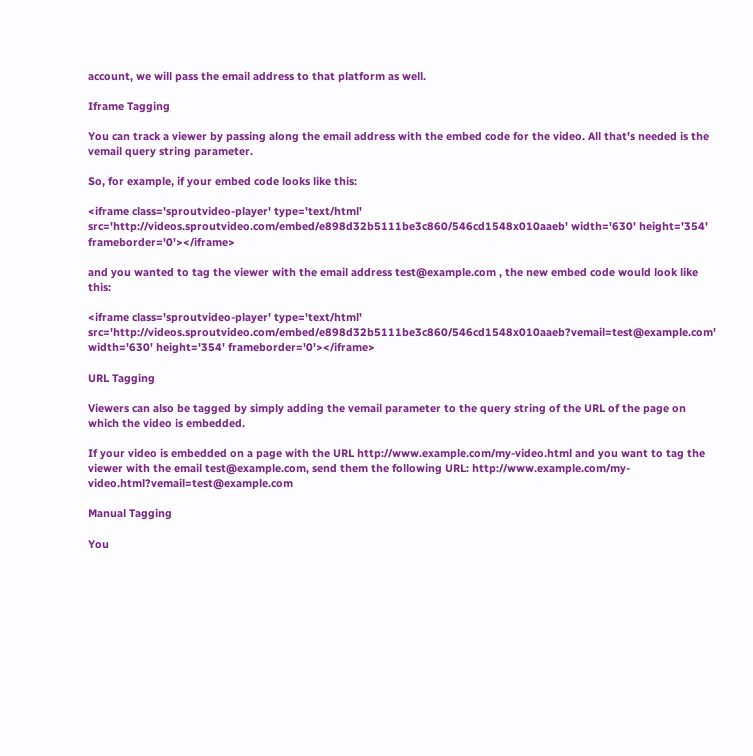account, we will pass the email address to that platform as well.

Iframe Tagging

You can track a viewer by passing along the email address with the embed code for the video. All that's needed is the vemail query string parameter.

So, for example, if your embed code looks like this:

<iframe class='sproutvideo-player' type='text/html' src='http://videos.sproutvideo.com/embed/e898d32b5111be3c860/546cd1548x010aaeb' width='630' height='354' frameborder='0'></iframe>

and you wanted to tag the viewer with the email address test@example.com , the new embed code would look like this:

<iframe class='sproutvideo-player' type='text/html' src='http://videos.sproutvideo.com/embed/e898d32b5111be3c860/546cd1548x010aaeb?vemail=test@example.com' width='630' height='354' frameborder='0'></iframe>

URL Tagging

Viewers can also be tagged by simply adding the vemail parameter to the query string of the URL of the page on which the video is embedded.

If your video is embedded on a page with the URL http://www.example.com/my-video.html and you want to tag the viewer with the email test@example.com, send them the following URL: http://www.example.com/my-video.html?vemail=test@example.com

Manual Tagging

You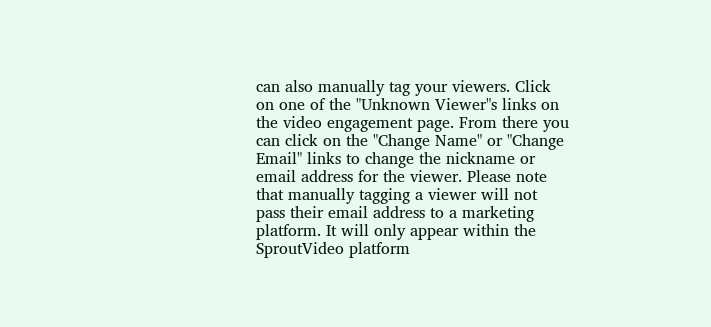can also manually tag your viewers. Click on one of the "Unknown Viewer"s links on the video engagement page. From there you can click on the "Change Name" or "Change Email" links to change the nickname or email address for the viewer. Please note that manually tagging a viewer will not pass their email address to a marketing platform. It will only appear within the SproutVideo platform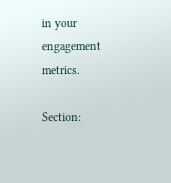in your engagement metrics.

Section: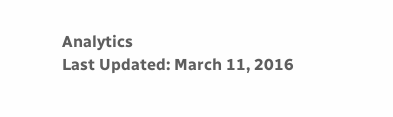Analytics
Last Updated: March 11, 2016